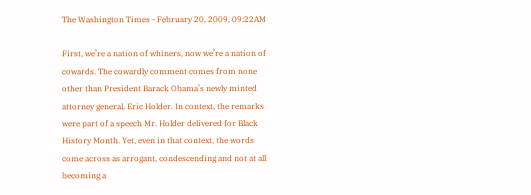The Washington Times - February 20, 2009, 09:22AM

First, we’re a nation of whiners, now we’re a nation of cowards. The cowardly comment comes from none other than President Barack Obama’s newly minted attorney general, Eric Holder. In context, the remarks were part of a speech Mr. Holder delivered for Black History Month. Yet, even in that context, the words come across as arrogant, condescending and not at all becoming a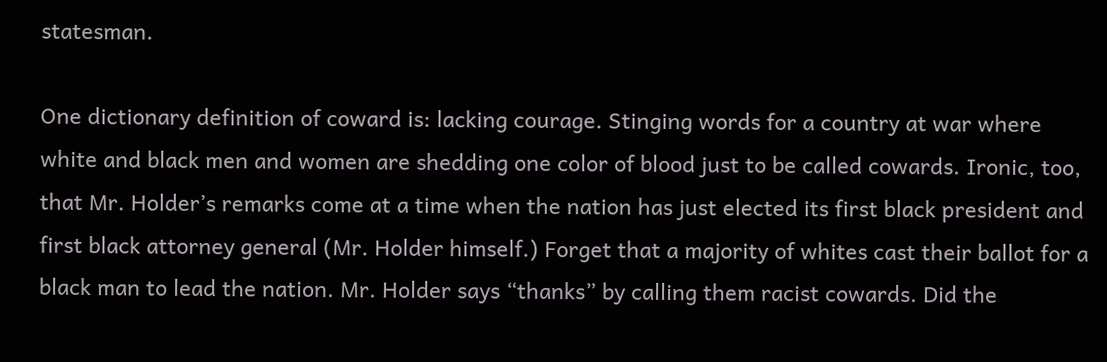statesman.

One dictionary definition of coward is: lacking courage. Stinging words for a country at war where white and black men and women are shedding one color of blood just to be called cowards. Ironic, too, that Mr. Holder’s remarks come at a time when the nation has just elected its first black president and first black attorney general (Mr. Holder himself.) Forget that a majority of whites cast their ballot for a black man to lead the nation. Mr. Holder says “thanks” by calling them racist cowards. Did the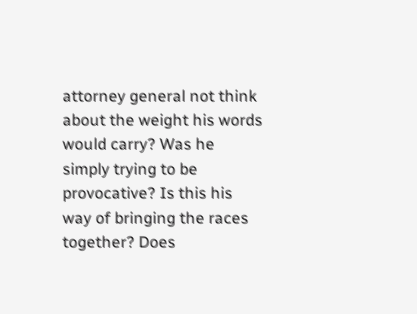attorney general not think about the weight his words would carry? Was he simply trying to be provocative? Is this his way of bringing the races together? Does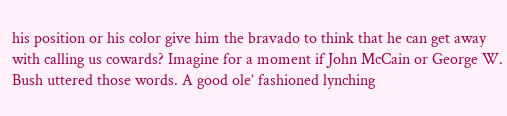his position or his color give him the bravado to think that he can get away with calling us cowards? Imagine for a moment if John McCain or George W. Bush uttered those words. A good ole’ fashioned lynching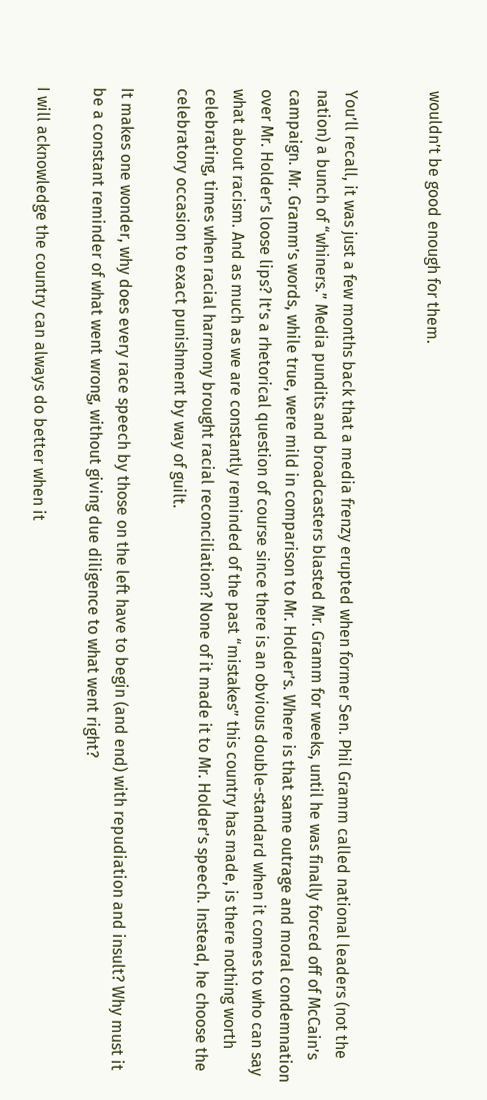wouldn’t be good enough for them.


You’ll recall, it was just a few months back that a media frenzy erupted when former Sen. Phil Gramm called national leaders (not the nation) a bunch of “whiners.” Media pundits and broadcasters blasted Mr. Gramm for weeks, until he was finally forced off of McCain’s campaign. Mr. Gramm’s words, while true, were mild in comparison to Mr. Holder’s. Where is that same outrage and moral condemnation over Mr. Holder’s loose lips? It’s a rhetorical question of course since there is an obvious double-standard when it comes to who can say what about racism. And as much as we are constantly reminded of the past “mistakes” this country has made, is there nothing worth celebrating, times when racial harmony brought racial reconciliation? None of it made it to Mr. Holder’s speech. Instead, he choose the celebratory occasion to exact punishment by way of guilt.

It makes one wonder, why does every race speech by those on the left have to begin (and end) with repudiation and insult? Why must it be a constant reminder of what went wrong, without giving due diligence to what went right?

I will acknowledge the country can always do better when it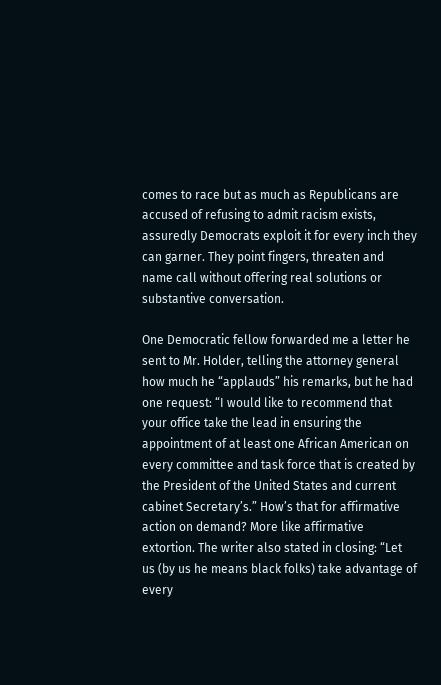comes to race but as much as Republicans are accused of refusing to admit racism exists, assuredly Democrats exploit it for every inch they can garner. They point fingers, threaten and name call without offering real solutions or substantive conversation.

One Democratic fellow forwarded me a letter he sent to Mr. Holder, telling the attorney general how much he “applauds” his remarks, but he had one request: “I would like to recommend that your office take the lead in ensuring the appointment of at least one African American on every committee and task force that is created by the President of the United States and current cabinet Secretary’s.” How’s that for affirmative action on demand? More like affirmative extortion. The writer also stated in closing: “Let us (by us he means black folks) take advantage of every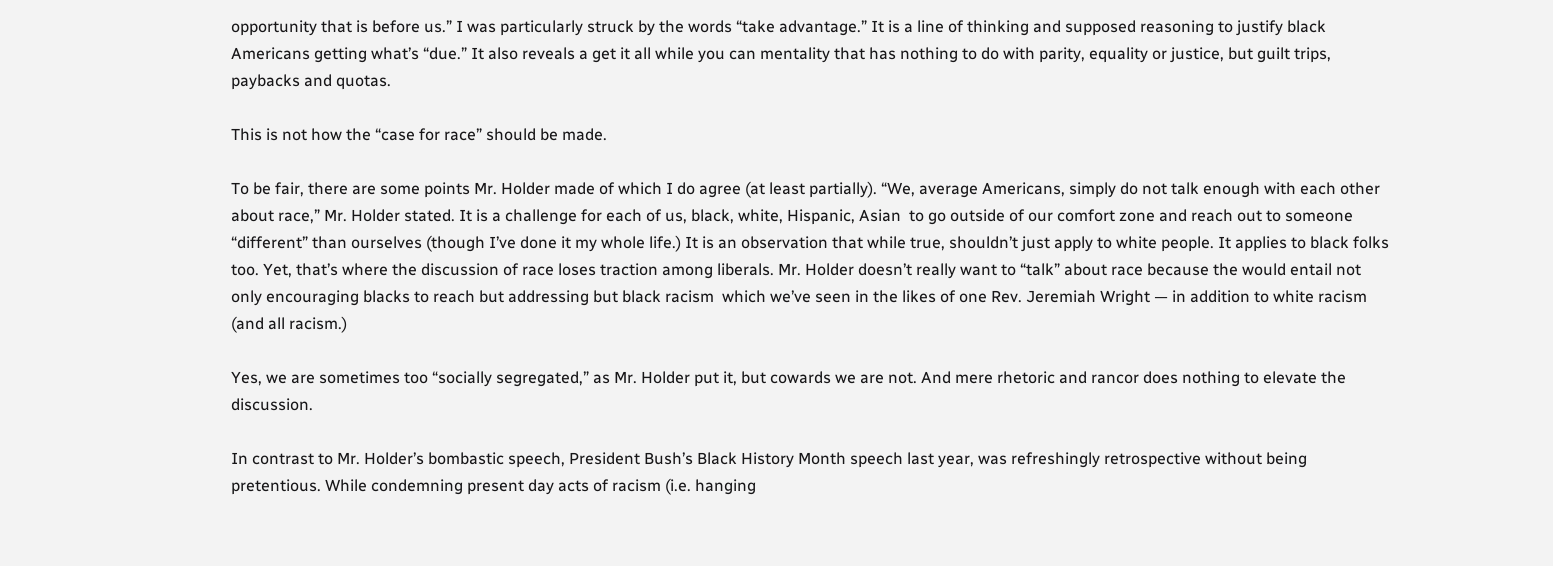opportunity that is before us.” I was particularly struck by the words “take advantage.” It is a line of thinking and supposed reasoning to justify black Americans getting what’s “due.” It also reveals a get it all while you can mentality that has nothing to do with parity, equality or justice, but guilt trips, paybacks and quotas.

This is not how the “case for race” should be made.

To be fair, there are some points Mr. Holder made of which I do agree (at least partially). “We, average Americans, simply do not talk enough with each other about race,” Mr. Holder stated. It is a challenge for each of us, black, white, Hispanic, Asian  to go outside of our comfort zone and reach out to someone “different” than ourselves (though I’ve done it my whole life.) It is an observation that while true, shouldn’t just apply to white people. It applies to black folks too. Yet, that’s where the discussion of race loses traction among liberals. Mr. Holder doesn’t really want to “talk” about race because the would entail not only encouraging blacks to reach but addressing but black racism  which we’ve seen in the likes of one Rev. Jeremiah Wright — in addition to white racism (and all racism.)

Yes, we are sometimes too “socially segregated,” as Mr. Holder put it, but cowards we are not. And mere rhetoric and rancor does nothing to elevate the discussion.

In contrast to Mr. Holder’s bombastic speech, President Bush’s Black History Month speech last year, was refreshingly retrospective without being pretentious. While condemning present day acts of racism (i.e. hanging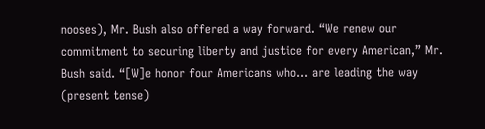nooses), Mr. Bush also offered a way forward. “We renew our commitment to securing liberty and justice for every American,” Mr. Bush said. “[W]e honor four Americans who… are leading the way (present tense)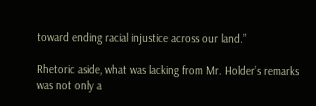toward ending racial injustice across our land.”

Rhetoric aside, what was lacking from Mr. Holder’s remarks was not only a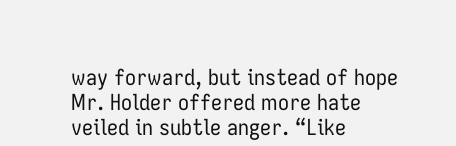way forward, but instead of hope Mr. Holder offered more hate veiled in subtle anger. “Like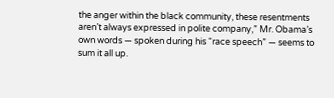the anger within the black community, these resentments aren’t always expressed in polite company,” Mr. Obama’s own words — spoken during his “race speech” — seems to sum it all up.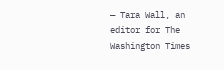— Tara Wall, an editor for The Washington Times